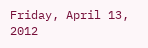Friday, April 13, 2012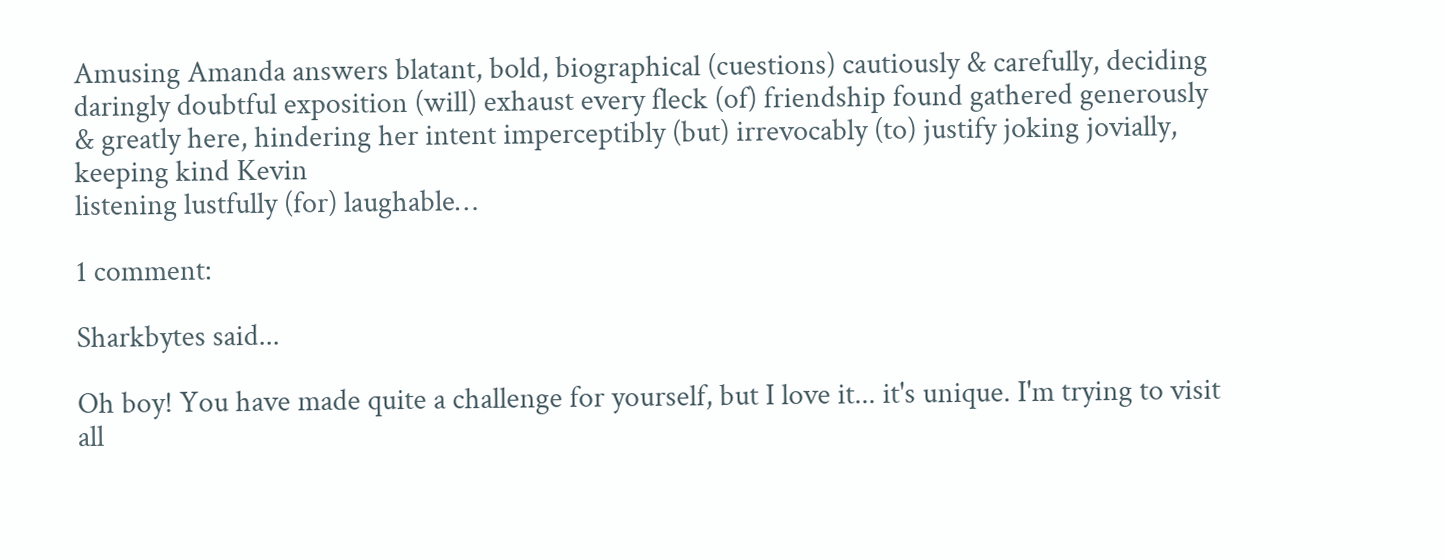Amusing Amanda answers blatant, bold, biographical (cuestions) cautiously & carefully, deciding daringly doubtful exposition (will) exhaust every fleck (of) friendship found gathered generously & greatly here, hindering her intent imperceptibly (but) irrevocably (to) justify joking jovially, keeping kind Kevin
listening lustfully (for) laughable…

1 comment:

Sharkbytes said...

Oh boy! You have made quite a challenge for yourself, but I love it... it's unique. I'm trying to visit all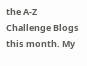the A-Z Challenge Blogs this month. My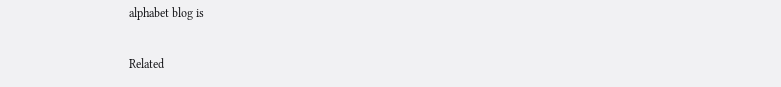alphabet blog is

Related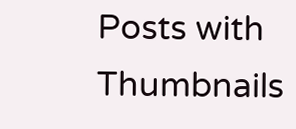Posts with Thumbnails